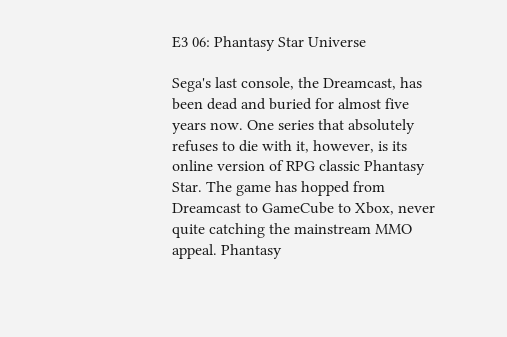E3 06: Phantasy Star Universe

Sega's last console, the Dreamcast, has been dead and buried for almost five years now. One series that absolutely refuses to die with it, however, is its online version of RPG classic Phantasy Star. The game has hopped from Dreamcast to GameCube to Xbox, never quite catching the mainstream MMO appeal. Phantasy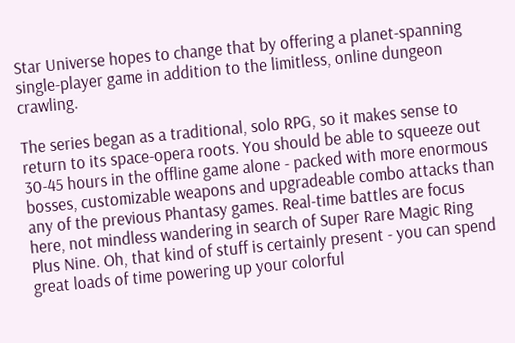Star Universe hopes to change that by offering a planet-spanning single-player game in addition to the limitless, online dungeon crawling.

The series began as a traditional, solo RPG, so it makes sense to return to its space-opera roots. You should be able to squeeze out 30-45 hours in the offline game alone - packed with more enormous bosses, customizable weapons and upgradeable combo attacks than any of the previous Phantasy games. Real-time battles are focus here, not mindless wandering in search of Super Rare Magic Ring Plus Nine. Oh, that kind of stuff is certainly present - you can spend great loads of time powering up your colorful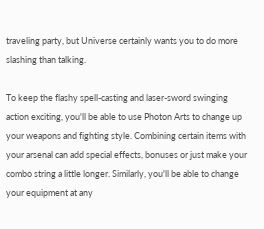traveling party, but Universe certainly wants you to do more slashing than talking.

To keep the flashy spell-casting and laser-sword swinging action exciting, you'll be able to use Photon Arts to change up your weapons and fighting style. Combining certain items with your arsenal can add special effects, bonuses or just make your combo string a little longer. Similarly, you'll be able to change your equipment at any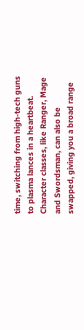time, switching from high-tech guns to plasma lances in a heartbeat. Character classes, like Ranger, Mage and Swordsman, can also be swapped, giving you a broad range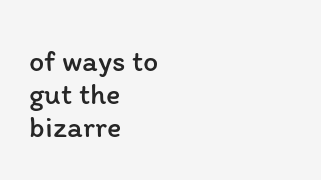of ways to gut the bizarre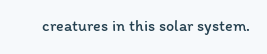creatures in this solar system.